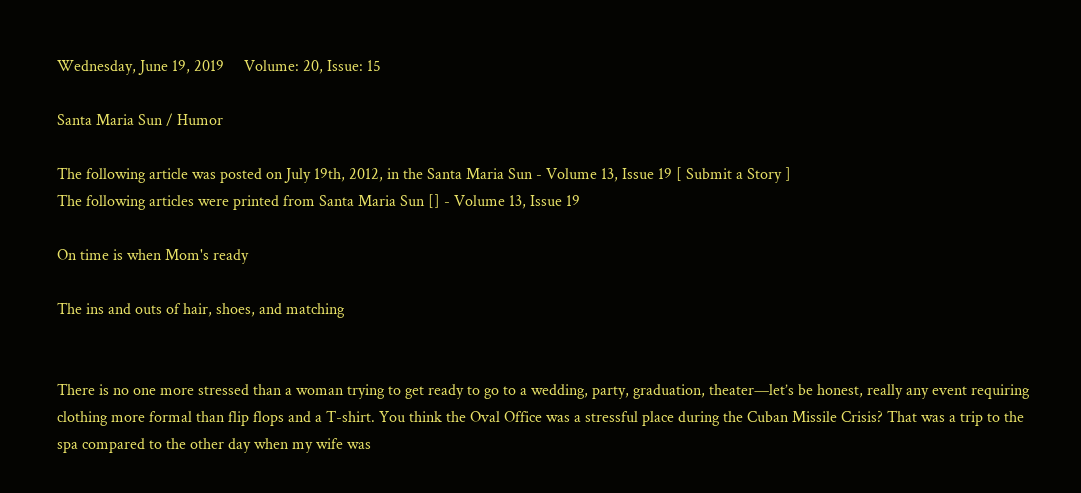Wednesday, June 19, 2019     Volume: 20, Issue: 15

Santa Maria Sun / Humor

The following article was posted on July 19th, 2012, in the Santa Maria Sun - Volume 13, Issue 19 [ Submit a Story ]
The following articles were printed from Santa Maria Sun [] - Volume 13, Issue 19

On time is when Mom's ready

The ins and outs of hair, shoes, and matching


There is no one more stressed than a woman trying to get ready to go to a wedding, party, graduation, theater—let’s be honest, really any event requiring clothing more formal than flip flops and a T-shirt. You think the Oval Office was a stressful place during the Cuban Missile Crisis? That was a trip to the spa compared to the other day when my wife was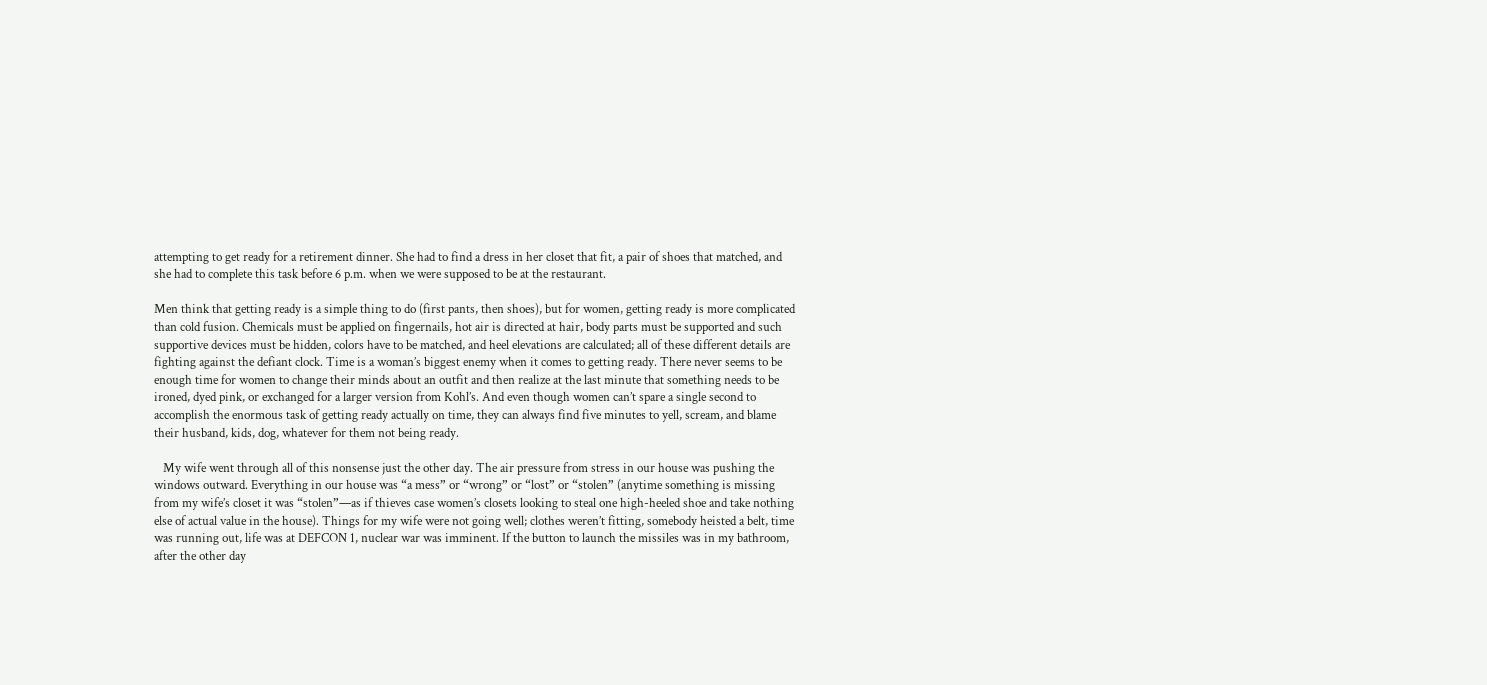attempting to get ready for a retirement dinner. She had to find a dress in her closet that fit, a pair of shoes that matched, and she had to complete this task before 6 p.m. when we were supposed to be at the restaurant.

Men think that getting ready is a simple thing to do (first pants, then shoes), but for women, getting ready is more complicated than cold fusion. Chemicals must be applied on fingernails, hot air is directed at hair, body parts must be supported and such supportive devices must be hidden, colors have to be matched, and heel elevations are calculated; all of these different details are fighting against the defiant clock. Time is a woman’s biggest enemy when it comes to getting ready. There never seems to be enough time for women to change their minds about an outfit and then realize at the last minute that something needs to be ironed, dyed pink, or exchanged for a larger version from Kohl’s. And even though women can’t spare a single second to accomplish the enormous task of getting ready actually on time, they can always find five minutes to yell, scream, and blame their husband, kids, dog, whatever for them not being ready.

   My wife went through all of this nonsense just the other day. The air pressure from stress in our house was pushing the windows outward. Everything in our house was “a mess” or “wrong” or “lost” or “stolen” (anytime something is missing from my wife’s closet it was “stolen”—as if thieves case women’s closets looking to steal one high-heeled shoe and take nothing else of actual value in the house). Things for my wife were not going well; clothes weren’t fitting, somebody heisted a belt, time was running out, life was at DEFCON 1, nuclear war was imminent. If the button to launch the missiles was in my bathroom, after the other day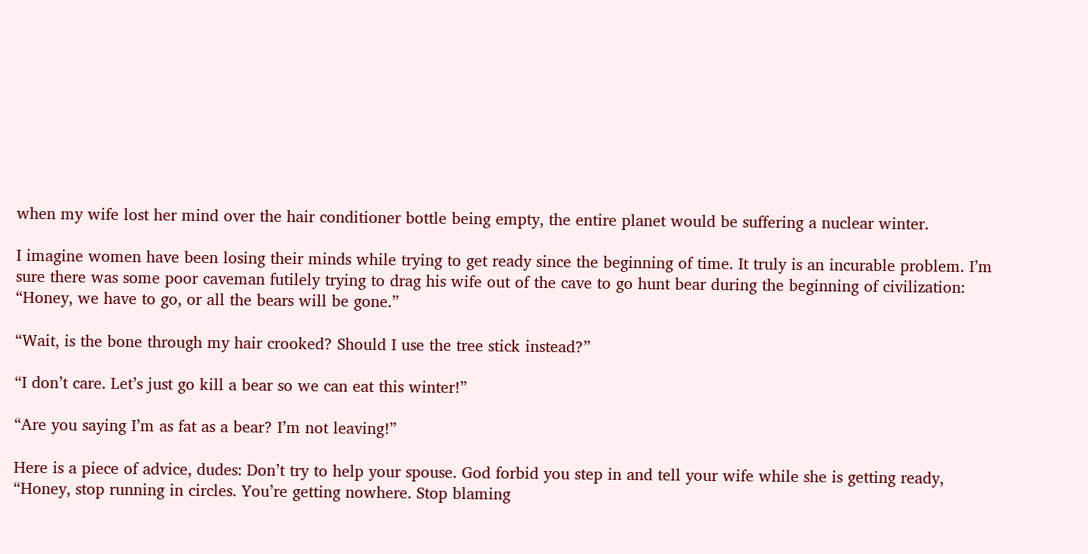when my wife lost her mind over the hair conditioner bottle being empty, the entire planet would be suffering a nuclear winter.

I imagine women have been losing their minds while trying to get ready since the beginning of time. It truly is an incurable problem. I’m sure there was some poor caveman futilely trying to drag his wife out of the cave to go hunt bear during the beginning of civilization: “Honey, we have to go, or all the bears will be gone.”

“Wait, is the bone through my hair crooked? Should I use the tree stick instead?”

“I don’t care. Let’s just go kill a bear so we can eat this winter!”

“Are you saying I’m as fat as a bear? I’m not leaving!”

Here is a piece of advice, dudes: Don’t try to help your spouse. God forbid you step in and tell your wife while she is getting ready, “Honey, stop running in circles. You’re getting nowhere. Stop blaming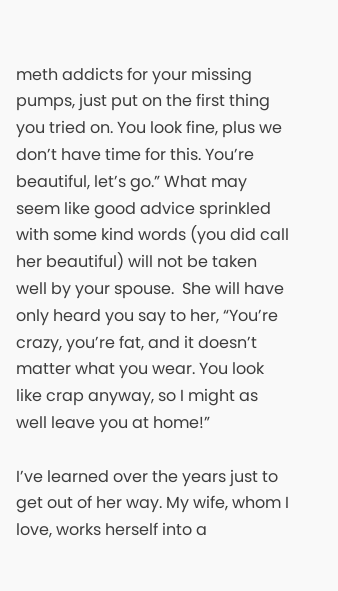meth addicts for your missing pumps, just put on the first thing you tried on. You look fine, plus we don’t have time for this. You’re beautiful, let’s go.” What may seem like good advice sprinkled with some kind words (you did call her beautiful) will not be taken well by your spouse.  She will have only heard you say to her, “You’re crazy, you’re fat, and it doesn’t matter what you wear. You look like crap anyway, so I might as well leave you at home!”

I’ve learned over the years just to get out of her way. My wife, whom I love, works herself into a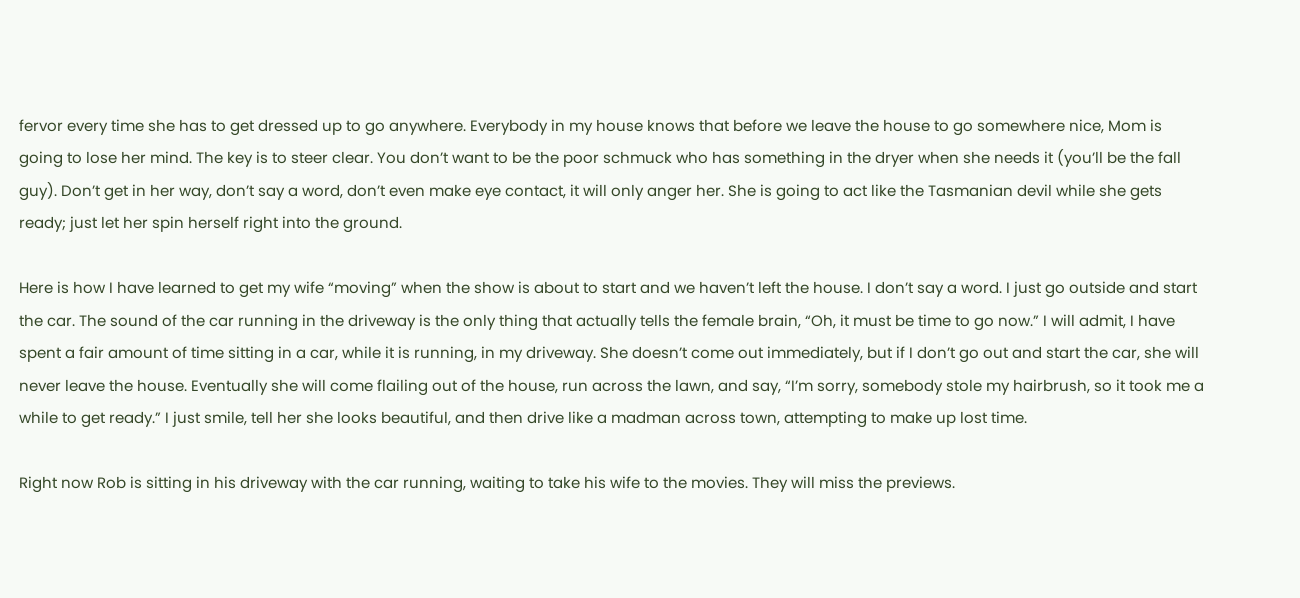fervor every time she has to get dressed up to go anywhere. Everybody in my house knows that before we leave the house to go somewhere nice, Mom is going to lose her mind. The key is to steer clear. You don’t want to be the poor schmuck who has something in the dryer when she needs it (you’ll be the fall guy). Don’t get in her way, don’t say a word, don’t even make eye contact, it will only anger her. She is going to act like the Tasmanian devil while she gets ready; just let her spin herself right into the ground.

Here is how I have learned to get my wife “moving” when the show is about to start and we haven’t left the house. I don’t say a word. I just go outside and start the car. The sound of the car running in the driveway is the only thing that actually tells the female brain, “Oh, it must be time to go now.” I will admit, I have spent a fair amount of time sitting in a car, while it is running, in my driveway. She doesn’t come out immediately, but if I don’t go out and start the car, she will never leave the house. Eventually she will come flailing out of the house, run across the lawn, and say, “I’m sorry, somebody stole my hairbrush, so it took me a while to get ready.” I just smile, tell her she looks beautiful, and then drive like a madman across town, attempting to make up lost time.

Right now Rob is sitting in his driveway with the car running, waiting to take his wife to the movies. They will miss the previews.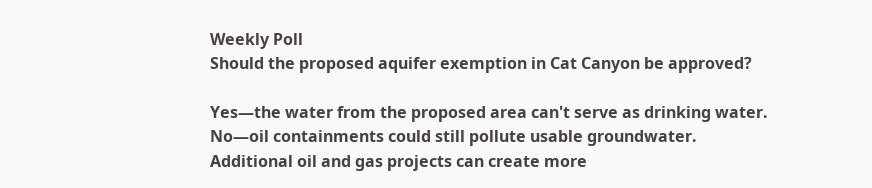Weekly Poll
Should the proposed aquifer exemption in Cat Canyon be approved?

Yes—the water from the proposed area can't serve as drinking water.
No—oil containments could still pollute usable groundwater.
Additional oil and gas projects can create more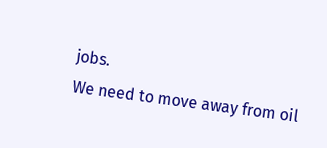jobs.
We need to move away from oil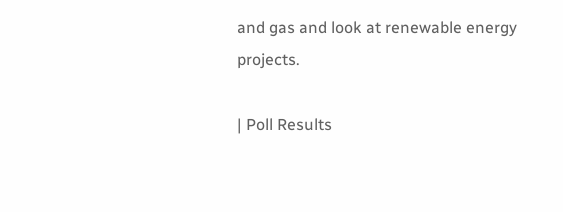and gas and look at renewable energy projects.

| Poll Results